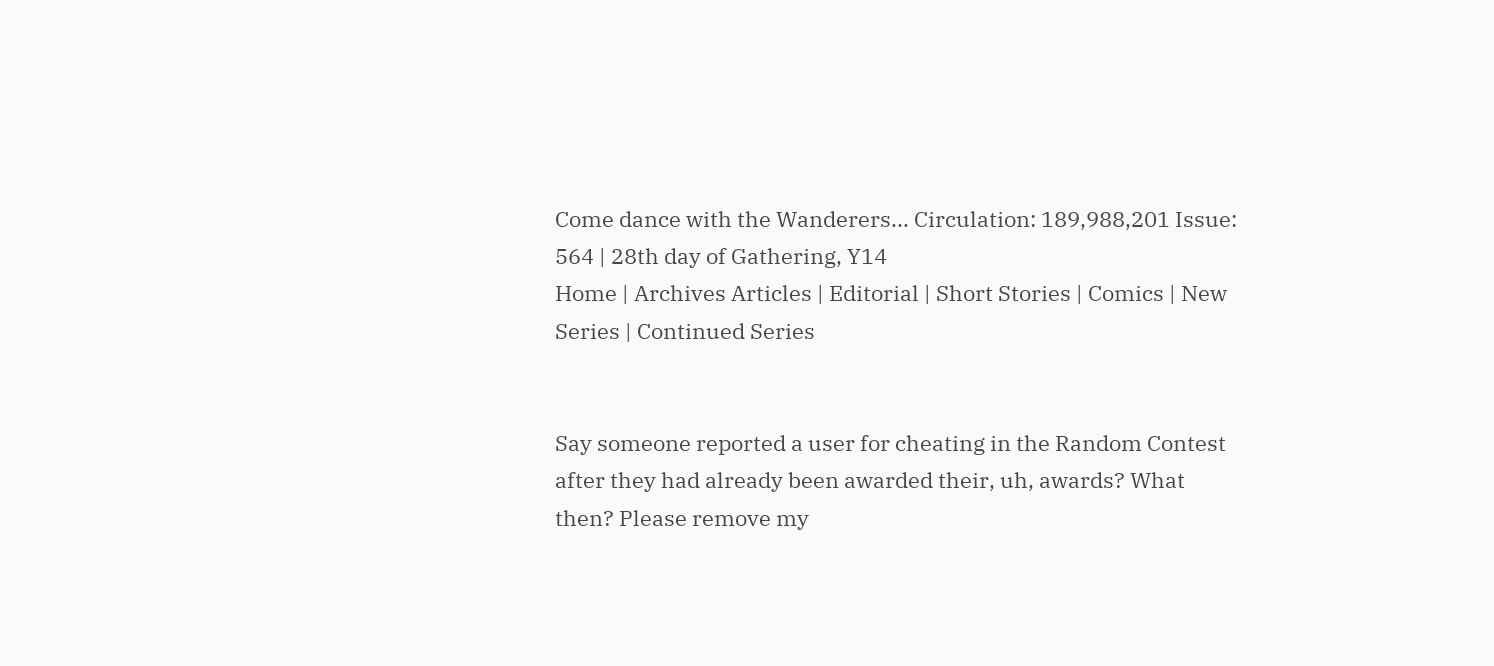Come dance with the Wanderers... Circulation: 189,988,201 Issue: 564 | 28th day of Gathering, Y14
Home | Archives Articles | Editorial | Short Stories | Comics | New Series | Continued Series


Say someone reported a user for cheating in the Random Contest after they had already been awarded their, uh, awards? What then? Please remove my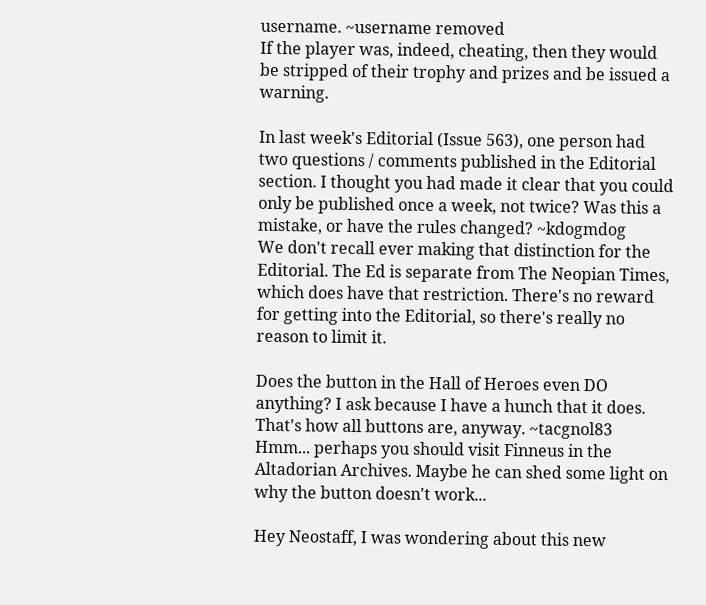username. ~username removed
If the player was, indeed, cheating, then they would be stripped of their trophy and prizes and be issued a warning.

In last week's Editorial (Issue 563), one person had two questions / comments published in the Editorial section. I thought you had made it clear that you could only be published once a week, not twice? Was this a mistake, or have the rules changed? ~kdogmdog
We don't recall ever making that distinction for the Editorial. The Ed is separate from The Neopian Times, which does have that restriction. There's no reward for getting into the Editorial, so there's really no reason to limit it.

Does the button in the Hall of Heroes even DO anything? I ask because I have a hunch that it does. That's how all buttons are, anyway. ~tacgnol83
Hmm... perhaps you should visit Finneus in the Altadorian Archives. Maybe he can shed some light on why the button doesn't work...

Hey Neostaff, I was wondering about this new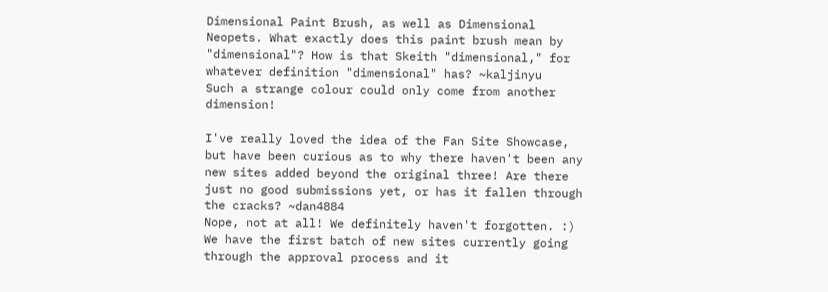Dimensional Paint Brush, as well as Dimensional Neopets. What exactly does this paint brush mean by "dimensional"? How is that Skeith "dimensional," for whatever definition "dimensional" has? ~kaljinyu
Such a strange colour could only come from another dimension!

I've really loved the idea of the Fan Site Showcase, but have been curious as to why there haven't been any new sites added beyond the original three! Are there just no good submissions yet, or has it fallen through the cracks? ~dan4884
Nope, not at all! We definitely haven't forgotten. :) We have the first batch of new sites currently going through the approval process and it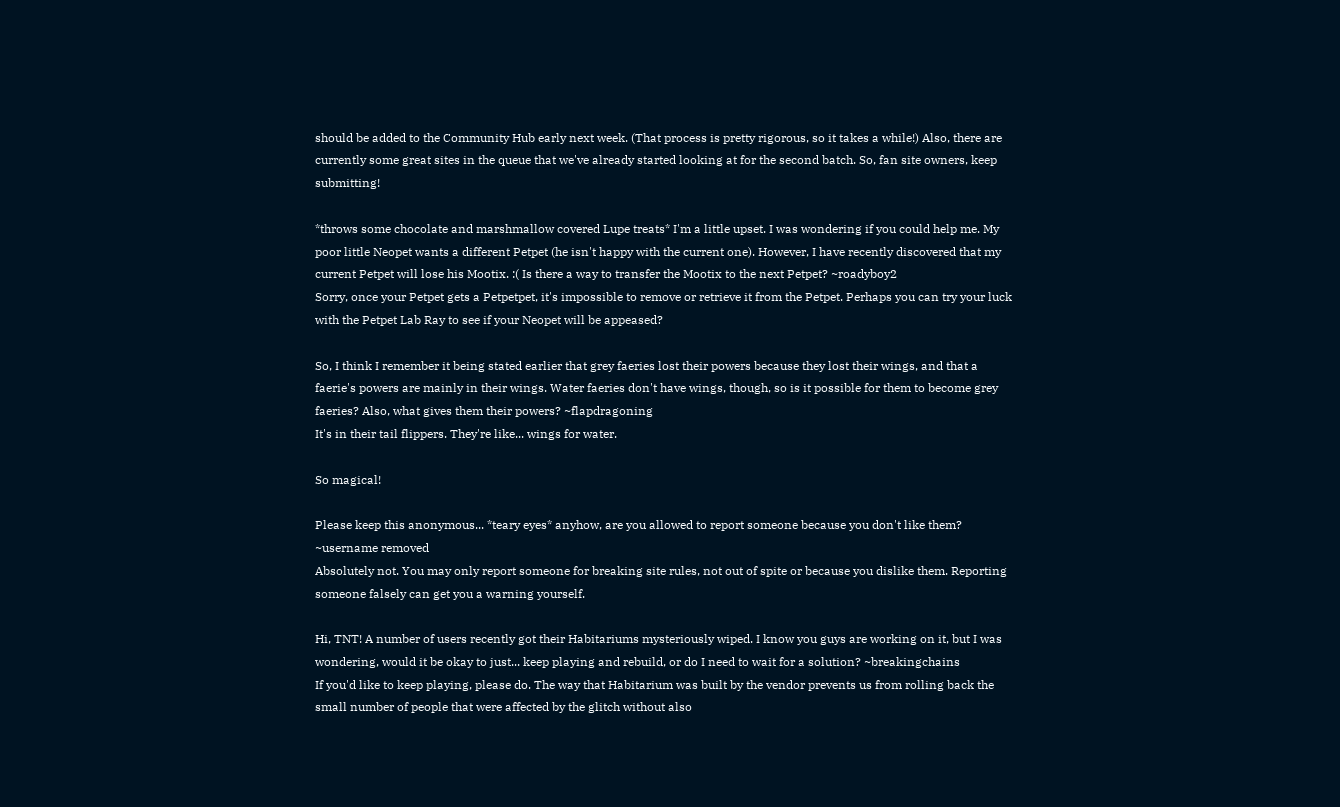should be added to the Community Hub early next week. (That process is pretty rigorous, so it takes a while!) Also, there are currently some great sites in the queue that we've already started looking at for the second batch. So, fan site owners, keep submitting!

*throws some chocolate and marshmallow covered Lupe treats* I'm a little upset. I was wondering if you could help me. My poor little Neopet wants a different Petpet (he isn't happy with the current one). However, I have recently discovered that my current Petpet will lose his Mootix. :( Is there a way to transfer the Mootix to the next Petpet? ~roadyboy2
Sorry, once your Petpet gets a Petpetpet, it's impossible to remove or retrieve it from the Petpet. Perhaps you can try your luck with the Petpet Lab Ray to see if your Neopet will be appeased?

So, I think I remember it being stated earlier that grey faeries lost their powers because they lost their wings, and that a faerie's powers are mainly in their wings. Water faeries don't have wings, though, so is it possible for them to become grey faeries? Also, what gives them their powers? ~flapdragoning
It's in their tail flippers. They're like... wings for water.

So magical!

Please keep this anonymous... *teary eyes* anyhow, are you allowed to report someone because you don't like them? ~username removed
Absolutely not. You may only report someone for breaking site rules, not out of spite or because you dislike them. Reporting someone falsely can get you a warning yourself.

Hi, TNT! A number of users recently got their Habitariums mysteriously wiped. I know you guys are working on it, but I was wondering, would it be okay to just... keep playing and rebuild, or do I need to wait for a solution? ~breakingchains
If you'd like to keep playing, please do. The way that Habitarium was built by the vendor prevents us from rolling back the small number of people that were affected by the glitch without also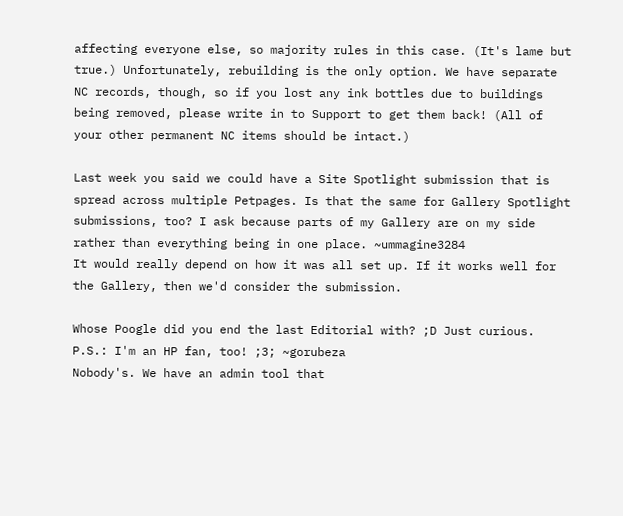affecting everyone else, so majority rules in this case. (It's lame but true.) Unfortunately, rebuilding is the only option. We have separate NC records, though, so if you lost any ink bottles due to buildings being removed, please write in to Support to get them back! (All of your other permanent NC items should be intact.)

Last week you said we could have a Site Spotlight submission that is spread across multiple Petpages. Is that the same for Gallery Spotlight submissions, too? I ask because parts of my Gallery are on my side rather than everything being in one place. ~ummagine3284
It would really depend on how it was all set up. If it works well for the Gallery, then we'd consider the submission.

Whose Poogle did you end the last Editorial with? ;D Just curious. P.S.: I'm an HP fan, too! ;3; ~gorubeza
Nobody's. We have an admin tool that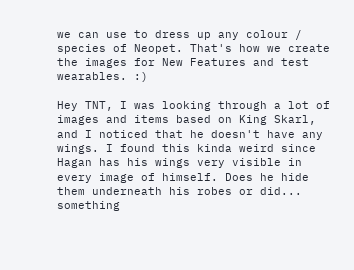we can use to dress up any colour / species of Neopet. That's how we create the images for New Features and test wearables. :)

Hey TNT, I was looking through a lot of images and items based on King Skarl, and I noticed that he doesn't have any wings. I found this kinda weird since Hagan has his wings very visible in every image of himself. Does he hide them underneath his robes or did... something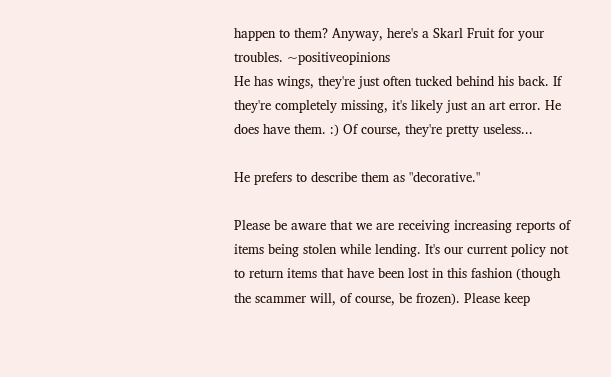happen to them? Anyway, here's a Skarl Fruit for your troubles. ~positiveopinions
He has wings, they're just often tucked behind his back. If they're completely missing, it's likely just an art error. He does have them. :) Of course, they're pretty useless...

He prefers to describe them as "decorative."

Please be aware that we are receiving increasing reports of items being stolen while lending. It's our current policy not to return items that have been lost in this fashion (though the scammer will, of course, be frozen). Please keep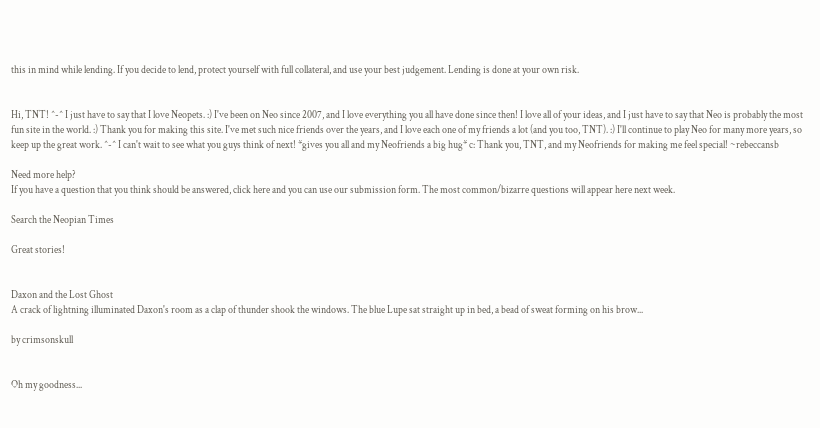this in mind while lending. If you decide to lend, protect yourself with full collateral, and use your best judgement. Lending is done at your own risk.


Hi, TNT! ^-^ I just have to say that I love Neopets. :) I've been on Neo since 2007, and I love everything you all have done since then! I love all of your ideas, and I just have to say that Neo is probably the most fun site in the world. :) Thank you for making this site. I've met such nice friends over the years, and I love each one of my friends a lot (and you too, TNT). :) I'll continue to play Neo for many more years, so keep up the great work. ^-^ I can't wait to see what you guys think of next! *gives you all and my Neofriends a big hug* c: Thank you, TNT, and my Neofriends for making me feel special! ~rebeccansb

Need more help?
If you have a question that you think should be answered, click here and you can use our submission form. The most common/bizarre questions will appear here next week.

Search the Neopian Times

Great stories!


Daxon and the Lost Ghost
A crack of lightning illuminated Daxon's room as a clap of thunder shook the windows. The blue Lupe sat straight up in bed, a bead of sweat forming on his brow...

by crimsonskull


Oh my goodness...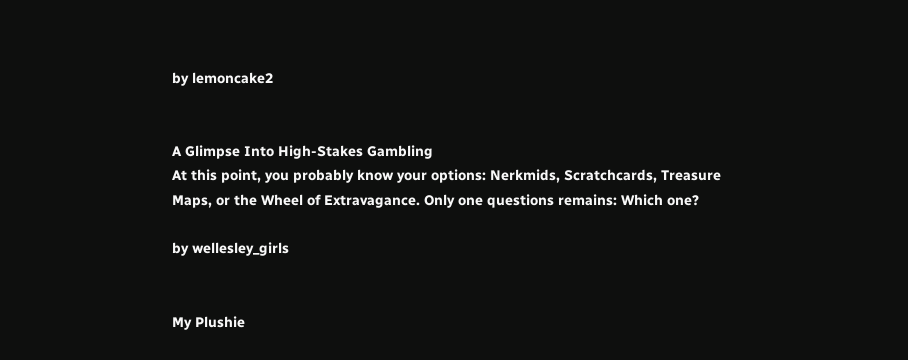by lemoncake2


A Glimpse Into High-Stakes Gambling
At this point, you probably know your options: Nerkmids, Scratchcards, Treasure Maps, or the Wheel of Extravagance. Only one questions remains: Which one?

by wellesley_girls


My Plushie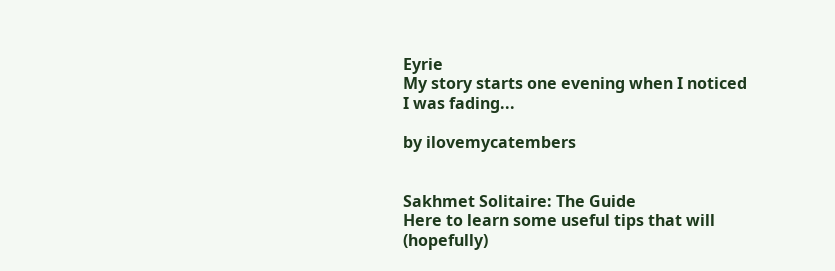Eyrie
My story starts one evening when I noticed I was fading...

by ilovemycatembers


Sakhmet Solitaire: The Guide
Here to learn some useful tips that will (hopefully)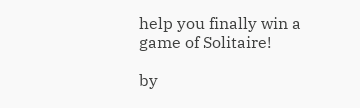help you finally win a game of Solitaire!

by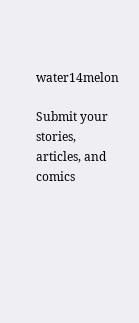water14melon

Submit your stories, articles, and comics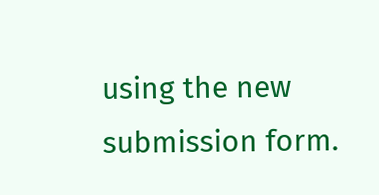using the new submission form.